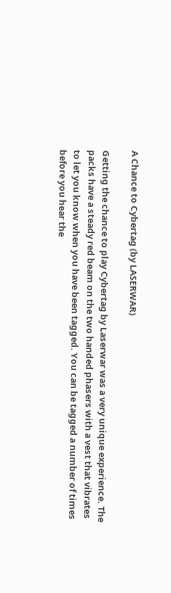A Chance to Cybertag (by LASERWAR)

Getting the chance to play Cybertag by Laserwar was a very unique experience. The packs have a steady red beam on the two handed phasers with a vest that vibrates to let you know when you have been tagged. You can be tagged a number of times before you hear the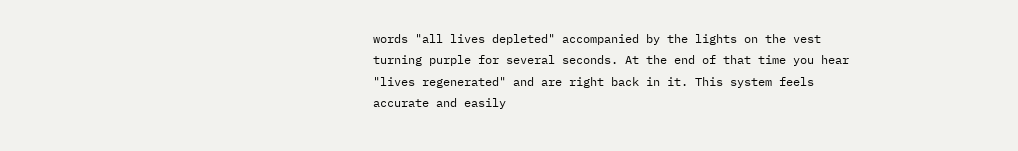words "all lives depleted" accompanied by the lights on the vest turning purple for several seconds. At the end of that time you hear "lives regenerated" and are right back in it. This system feels accurate and easily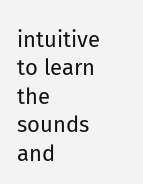intuitive to learn the sounds and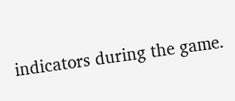indicators during the game.